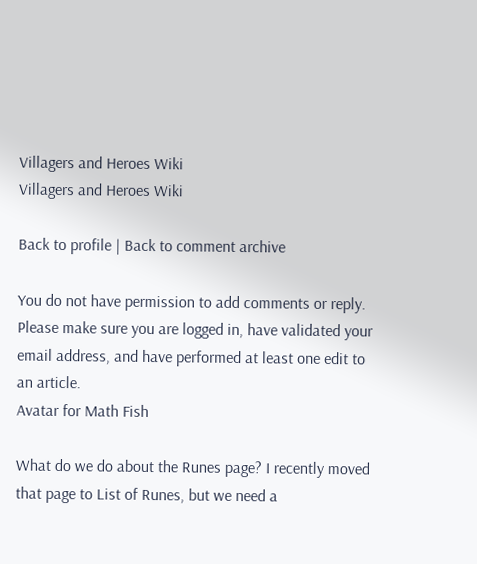Villagers and Heroes Wiki
Villagers and Heroes Wiki

Back to profile | Back to comment archive

You do not have permission to add comments or reply. Please make sure you are logged in, have validated your email address, and have performed at least one edit to an article.
Avatar for Math Fish

What do we do about the Runes page? I recently moved that page to List of Runes, but we need a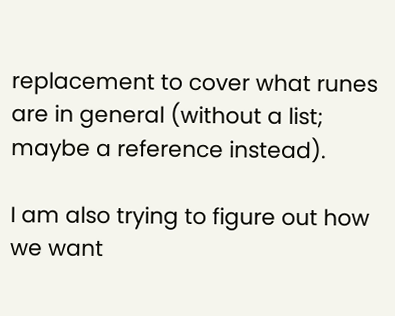replacement to cover what runes are in general (without a list; maybe a reference instead).

I am also trying to figure out how we want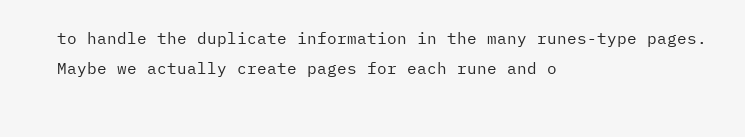to handle the duplicate information in the many runes-type pages. Maybe we actually create pages for each rune and o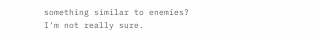something similar to enemies? I'm not really sure.